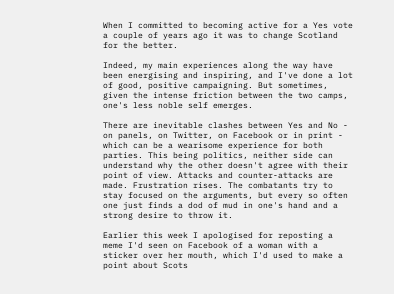When I committed to becoming active for a Yes vote a couple of years ago it was to change Scotland for the better.

Indeed, my main experiences along the way have been energising and inspiring, and I've done a lot of good, positive campaigning. But sometimes, given the intense friction between the two camps, one's less noble self emerges.

There are inevitable clashes between Yes and No - on panels, on Twitter, on Facebook or in print - which can be a wearisome experience for both parties. This being politics, neither side can understand why the other doesn't agree with their point of view. Attacks and counter-attacks are made. Frustration rises. The combatants try to stay focused on the arguments, but every so often one just finds a dod of mud in one's hand and a strong desire to throw it.

Earlier this week I apologised for reposting a meme I'd seen on Facebook of a woman with a sticker over her mouth, which I'd used to make a point about Scots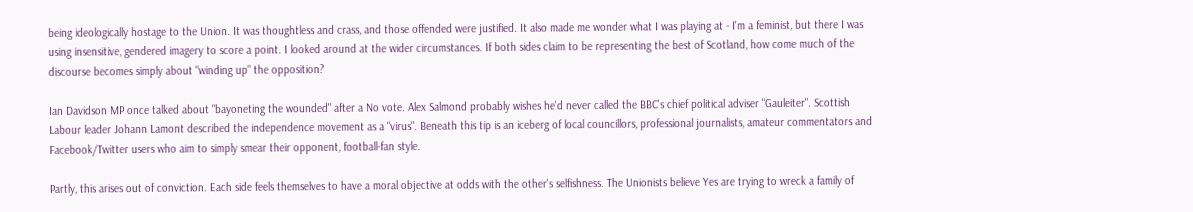being ideologically hostage to the Union. It was thoughtless and crass, and those offended were justified. It also made me wonder what I was playing at - I'm a feminist, but there I was using insensitive, gendered imagery to score a point. I looked around at the wider circumstances. If both sides claim to be representing the best of Scotland, how come much of the discourse becomes simply about "winding up" the opposition?

Ian Davidson MP once talked about "bayoneting the wounded" after a No vote. Alex Salmond probably wishes he'd never called the BBC's chief political adviser "Gauleiter". Scottish Labour leader Johann Lamont described the independence movement as a "virus". Beneath this tip is an iceberg of local councillors, professional journalists, amateur commentators and Facebook/Twitter users who aim to simply smear their opponent, football-fan style.

Partly, this arises out of conviction. Each side feels themselves to have a moral objective at odds with the other's selfishness. The Unionists believe Yes are trying to wreck a family of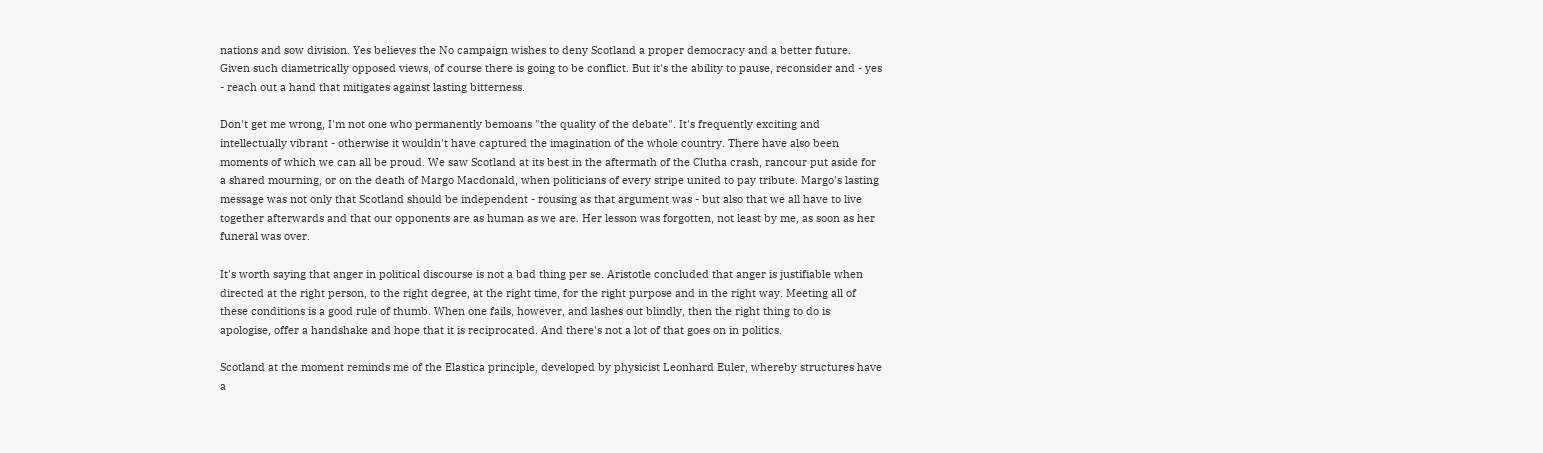nations and sow division. Yes believes the No campaign wishes to deny Scotland a proper democracy and a better future. Given such diametrically opposed views, of course there is going to be conflict. But it's the ability to pause, reconsider and - yes - reach out a hand that mitigates against lasting bitterness.

Don't get me wrong, I'm not one who permanently bemoans "the quality of the debate". It's frequently exciting and intellectually vibrant - otherwise it wouldn't have captured the imagination of the whole country. There have also been moments of which we can all be proud. We saw Scotland at its best in the aftermath of the Clutha crash, rancour put aside for a shared mourning, or on the death of Margo Macdonald, when politicians of every stripe united to pay tribute. Margo's lasting message was not only that Scotland should be independent - rousing as that argument was - but also that we all have to live together afterwards and that our opponents are as human as we are. Her lesson was forgotten, not least by me, as soon as her funeral was over.

It's worth saying that anger in political discourse is not a bad thing per se. Aristotle concluded that anger is justifiable when directed at the right person, to the right degree, at the right time, for the right purpose and in the right way. Meeting all of these conditions is a good rule of thumb. When one fails, however, and lashes out blindly, then the right thing to do is apologise, offer a handshake and hope that it is reciprocated. And there's not a lot of that goes on in politics.

Scotland at the moment reminds me of the Elastica principle, developed by physicist Leonhard Euler, whereby structures have a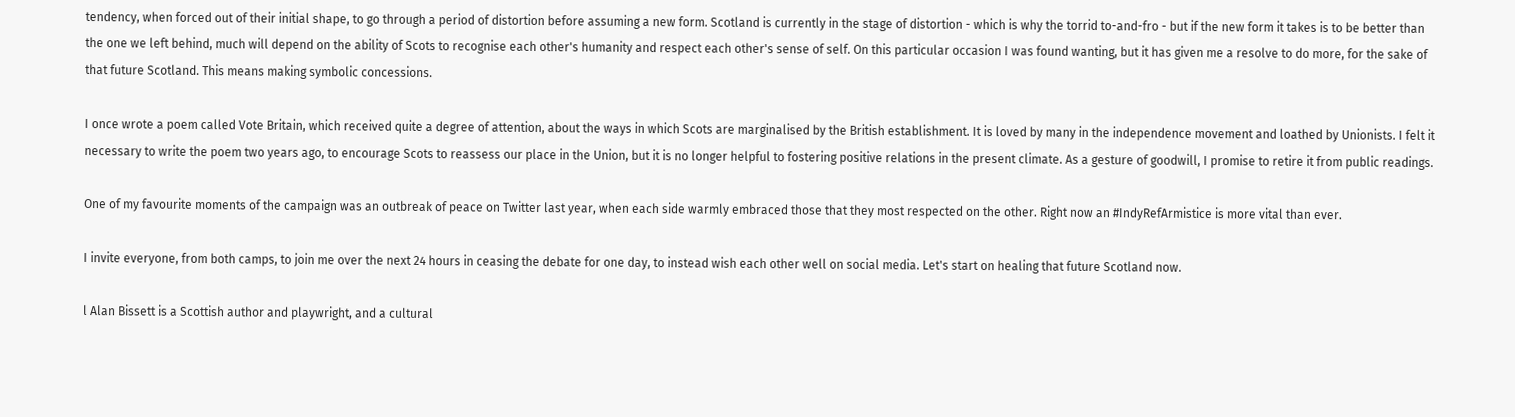tendency, when forced out of their initial shape, to go through a period of distortion before assuming a new form. Scotland is currently in the stage of distortion - which is why the torrid to-and-fro - but if the new form it takes is to be better than the one we left behind, much will depend on the ability of Scots to recognise each other's humanity and respect each other's sense of self. On this particular occasion I was found wanting, but it has given me a resolve to do more, for the sake of that future Scotland. This means making symbolic concessions.

I once wrote a poem called Vote Britain, which received quite a degree of attention, about the ways in which Scots are marginalised by the British establishment. It is loved by many in the independence movement and loathed by Unionists. I felt it necessary to write the poem two years ago, to encourage Scots to reassess our place in the Union, but it is no longer helpful to fostering positive relations in the present climate. As a gesture of goodwill, I promise to retire it from public readings.

One of my favourite moments of the campaign was an outbreak of peace on Twitter last year, when each side warmly embraced those that they most respected on the other. Right now an #IndyRefArmistice is more vital than ever.

I invite everyone, from both camps, to join me over the next 24 hours in ceasing the debate for one day, to instead wish each other well on social media. Let's start on healing that future Scotland now.

l Alan Bissett is a Scottish author and playwright, and a cultural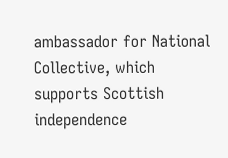ambassador for National Collective, which supports Scottish independence